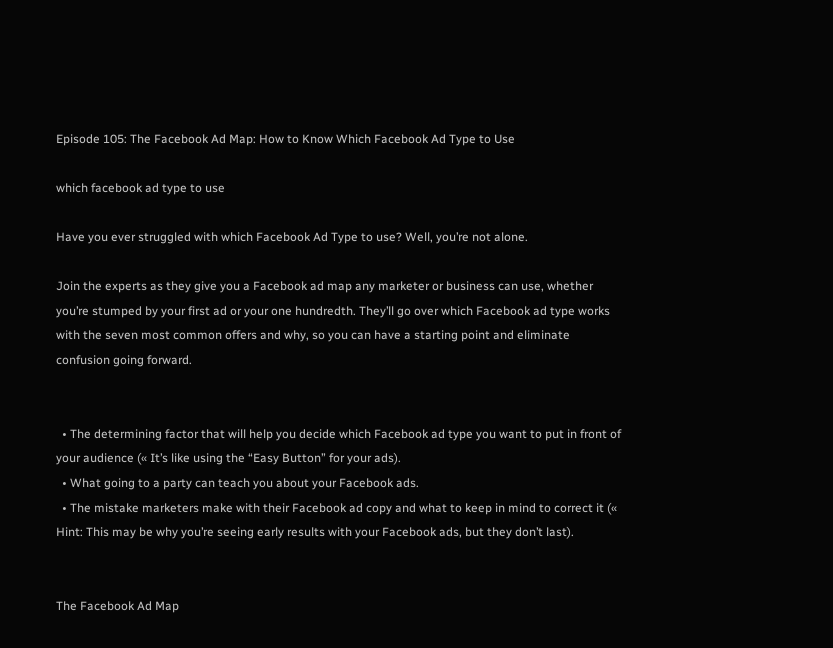Episode 105: The Facebook Ad Map: How to Know Which Facebook Ad Type to Use

which facebook ad type to use

Have you ever struggled with which Facebook Ad Type to use? Well, you’re not alone.

Join the experts as they give you a Facebook ad map any marketer or business can use, whether you’re stumped by your first ad or your one hundredth. They’ll go over which Facebook ad type works with the seven most common offers and why, so you can have a starting point and eliminate confusion going forward.


  • The determining factor that will help you decide which Facebook ad type you want to put in front of your audience (« It’s like using the “Easy Button” for your ads).
  • What going to a party can teach you about your Facebook ads.
  • The mistake marketers make with their Facebook ad copy and what to keep in mind to correct it (« Hint: This may be why you’re seeing early results with your Facebook ads, but they don’t last).


The Facebook Ad Map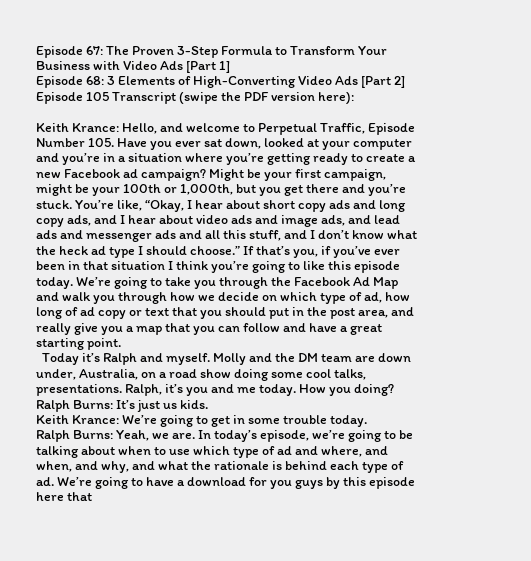Episode 67: The Proven 3-Step Formula to Transform Your Business with Video Ads [Part 1]
Episode 68: 3 Elements of High-Converting Video Ads [Part 2]
Episode 105 Transcript (swipe the PDF version here):

Keith Krance: Hello, and welcome to Perpetual Traffic, Episode Number 105. Have you ever sat down, looked at your computer and you’re in a situation where you’re getting ready to create a new Facebook ad campaign? Might be your first campaign, might be your 100th or 1,000th, but you get there and you’re stuck. You’re like, “Okay, I hear about short copy ads and long copy ads, and I hear about video ads and image ads, and lead ads and messenger ads and all this stuff, and I don’t know what the heck ad type I should choose.” If that’s you, if you’ve ever been in that situation I think you’re going to like this episode today. We’re going to take you through the Facebook Ad Map and walk you through how we decide on which type of ad, how long of ad copy or text that you should put in the post area, and really give you a map that you can follow and have a great starting point.
  Today it’s Ralph and myself. Molly and the DM team are down under, Australia, on a road show doing some cool talks, presentations. Ralph, it’s you and me today. How you doing?
Ralph Burns: It’s just us kids.
Keith Krance: We’re going to get in some trouble today.
Ralph Burns: Yeah, we are. In today’s episode, we’re going to be talking about when to use which type of ad and where, and when, and why, and what the rationale is behind each type of ad. We’re going to have a download for you guys by this episode here that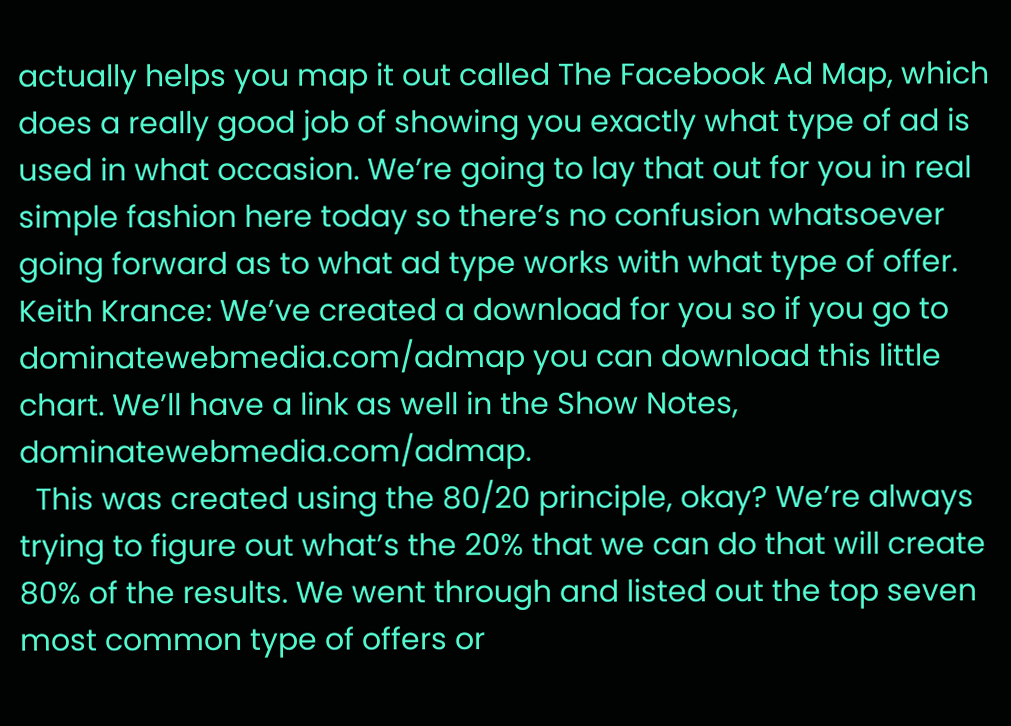actually helps you map it out called The Facebook Ad Map, which does a really good job of showing you exactly what type of ad is used in what occasion. We’re going to lay that out for you in real simple fashion here today so there’s no confusion whatsoever going forward as to what ad type works with what type of offer.
Keith Krance: We’ve created a download for you so if you go to dominatewebmedia.com/admap you can download this little chart. We’ll have a link as well in the Show Notes, dominatewebmedia.com/admap.
  This was created using the 80/20 principle, okay? We’re always trying to figure out what’s the 20% that we can do that will create 80% of the results. We went through and listed out the top seven most common type of offers or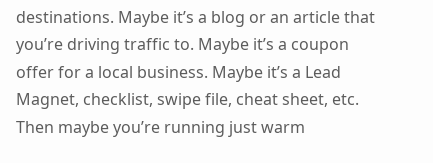destinations. Maybe it’s a blog or an article that you’re driving traffic to. Maybe it’s a coupon offer for a local business. Maybe it’s a Lead Magnet, checklist, swipe file, cheat sheet, etc. Then maybe you’re running just warm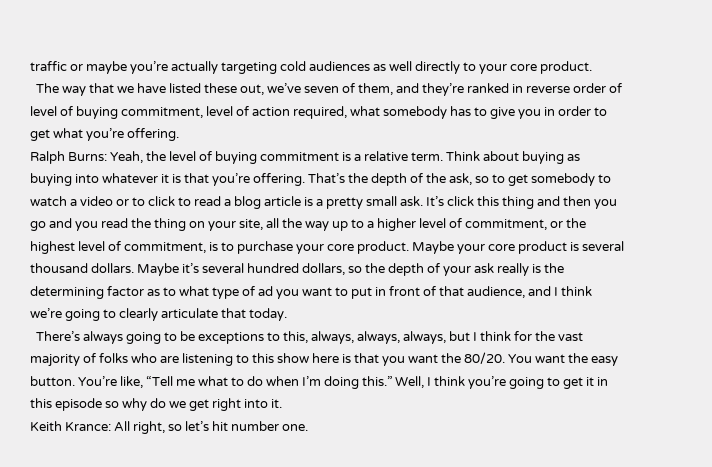traffic or maybe you’re actually targeting cold audiences as well directly to your core product.
  The way that we have listed these out, we’ve seven of them, and they’re ranked in reverse order of level of buying commitment, level of action required, what somebody has to give you in order to get what you’re offering.
Ralph Burns: Yeah, the level of buying commitment is a relative term. Think about buying as buying into whatever it is that you’re offering. That’s the depth of the ask, so to get somebody to watch a video or to click to read a blog article is a pretty small ask. It’s click this thing and then you go and you read the thing on your site, all the way up to a higher level of commitment, or the highest level of commitment, is to purchase your core product. Maybe your core product is several thousand dollars. Maybe it’s several hundred dollars, so the depth of your ask really is the determining factor as to what type of ad you want to put in front of that audience, and I think we’re going to clearly articulate that today.
  There’s always going to be exceptions to this, always, always, always, but I think for the vast majority of folks who are listening to this show here is that you want the 80/20. You want the easy button. You’re like, “Tell me what to do when I’m doing this.” Well, I think you’re going to get it in this episode so why do we get right into it.
Keith Krance: All right, so let’s hit number one.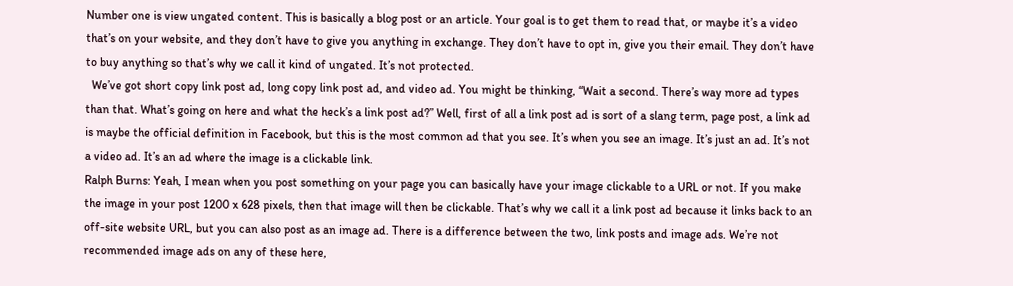Number one is view ungated content. This is basically a blog post or an article. Your goal is to get them to read that, or maybe it’s a video that’s on your website, and they don’t have to give you anything in exchange. They don’t have to opt in, give you their email. They don’t have to buy anything so that’s why we call it kind of ungated. It’s not protected.
  We’ve got short copy link post ad, long copy link post ad, and video ad. You might be thinking, “Wait a second. There’s way more ad types than that. What’s going on here and what the heck’s a link post ad?” Well, first of all a link post ad is sort of a slang term, page post, a link ad is maybe the official definition in Facebook, but this is the most common ad that you see. It’s when you see an image. It’s just an ad. It’s not a video ad. It’s an ad where the image is a clickable link.
Ralph Burns: Yeah, I mean when you post something on your page you can basically have your image clickable to a URL or not. If you make the image in your post 1200 x 628 pixels, then that image will then be clickable. That’s why we call it a link post ad because it links back to an off-site website URL, but you can also post as an image ad. There is a difference between the two, link posts and image ads. We’re not recommended image ads on any of these here,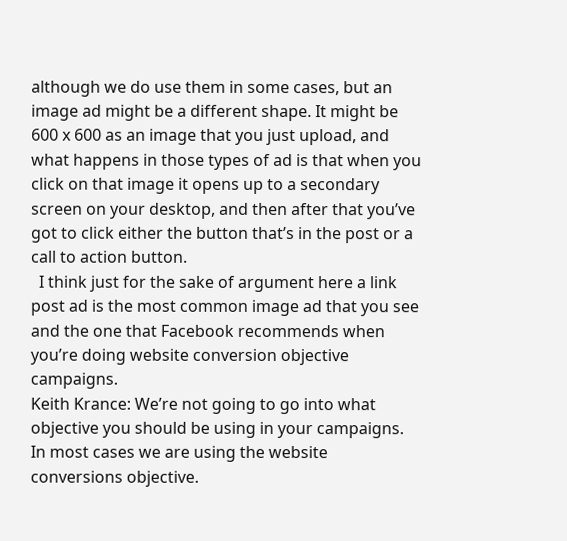although we do use them in some cases, but an image ad might be a different shape. It might be 600 x 600 as an image that you just upload, and what happens in those types of ad is that when you click on that image it opens up to a secondary screen on your desktop, and then after that you’ve got to click either the button that’s in the post or a call to action button.
  I think just for the sake of argument here a link post ad is the most common image ad that you see and the one that Facebook recommends when you’re doing website conversion objective campaigns.
Keith Krance: We’re not going to go into what objective you should be using in your campaigns. In most cases we are using the website conversions objective.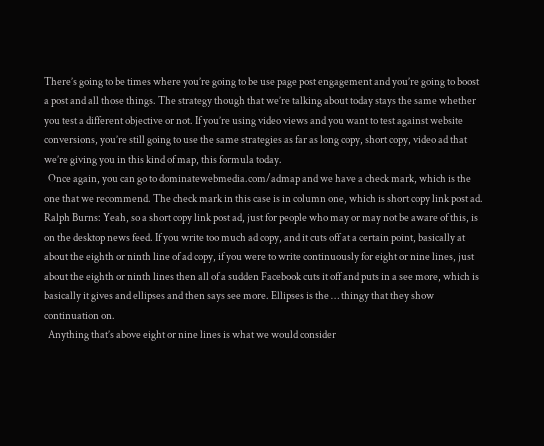There’s going to be times where you’re going to be use page post engagement and you’re going to boost a post and all those things. The strategy though that we’re talking about today stays the same whether you test a different objective or not. If you’re using video views and you want to test against website conversions, you’re still going to use the same strategies as far as long copy, short copy, video ad that we’re giving you in this kind of map, this formula today.
  Once again, you can go to dominatewebmedia.com/admap and we have a check mark, which is the one that we recommend. The check mark in this case is in column one, which is short copy link post ad.
Ralph Burns: Yeah, so a short copy link post ad, just for people who may or may not be aware of this, is on the desktop news feed. If you write too much ad copy, and it cuts off at a certain point, basically at about the eighth or ninth line of ad copy, if you were to write continuously for eight or nine lines, just about the eighth or ninth lines then all of a sudden Facebook cuts it off and puts in a see more, which is basically it gives and ellipses and then says see more. Ellipses is the … thingy that they show continuation on.
  Anything that’s above eight or nine lines is what we would consider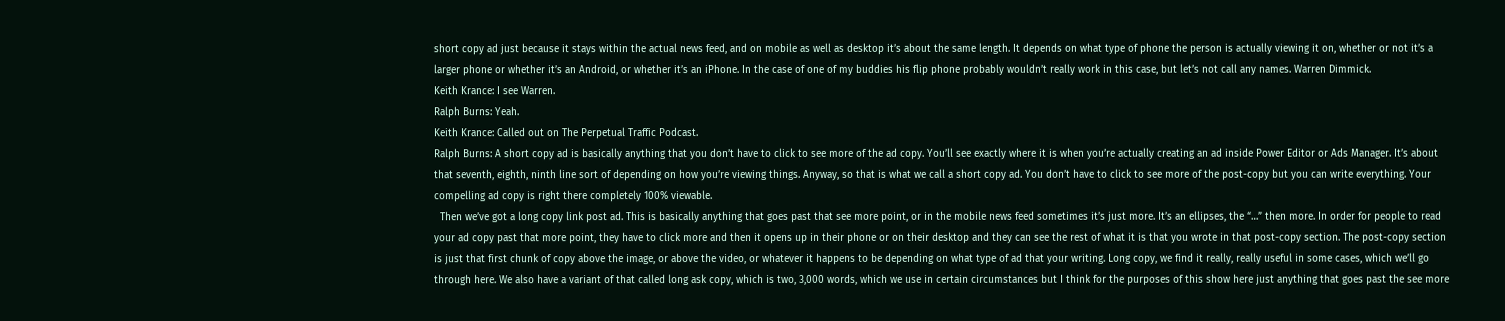short copy ad just because it stays within the actual news feed, and on mobile as well as desktop it’s about the same length. It depends on what type of phone the person is actually viewing it on, whether or not it’s a larger phone or whether it’s an Android, or whether it’s an iPhone. In the case of one of my buddies his flip phone probably wouldn’t really work in this case, but let’s not call any names. Warren Dimmick.
Keith Krance: I see Warren.
Ralph Burns: Yeah.
Keith Krance: Called out on The Perpetual Traffic Podcast.
Ralph Burns: A short copy ad is basically anything that you don’t have to click to see more of the ad copy. You’ll see exactly where it is when you’re actually creating an ad inside Power Editor or Ads Manager. It’s about that seventh, eighth, ninth line sort of depending on how you’re viewing things. Anyway, so that is what we call a short copy ad. You don’t have to click to see more of the post-copy but you can write everything. Your compelling ad copy is right there completely 100% viewable.
  Then we’ve got a long copy link post ad. This is basically anything that goes past that see more point, or in the mobile news feed sometimes it’s just more. It’s an ellipses, the “…” then more. In order for people to read your ad copy past that more point, they have to click more and then it opens up in their phone or on their desktop and they can see the rest of what it is that you wrote in that post-copy section. The post-copy section is just that first chunk of copy above the image, or above the video, or whatever it happens to be depending on what type of ad that your writing. Long copy, we find it really, really useful in some cases, which we’ll go through here. We also have a variant of that called long ask copy, which is two, 3,000 words, which we use in certain circumstances but I think for the purposes of this show here just anything that goes past the see more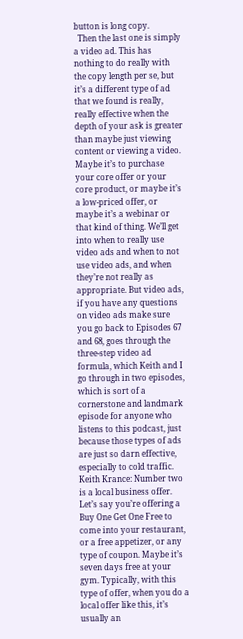button is long copy.
  Then the last one is simply a video ad. This has nothing to do really with the copy length per se, but it’s a different type of ad that we found is really, really effective when the depth of your ask is greater than maybe just viewing content or viewing a video. Maybe it’s to purchase your core offer or your core product, or maybe it’s a low-priced offer, or maybe it’s a webinar or that kind of thing. We’ll get into when to really use video ads and when to not use video ads, and when they’re not really as appropriate. But video ads, if you have any questions on video ads make sure you go back to Episodes 67 and 68, goes through the three-step video ad formula, which Keith and I go through in two episodes, which is sort of a cornerstone and landmark episode for anyone who listens to this podcast, just because those types of ads are just so darn effective, especially to cold traffic.
Keith Krance: Number two is a local business offer. Let’s say you’re offering a Buy One Get One Free to come into your restaurant, or a free appetizer, or any type of coupon. Maybe it’s seven days free at your gym. Typically, with this type of offer, when you do a local offer like this, it’s usually an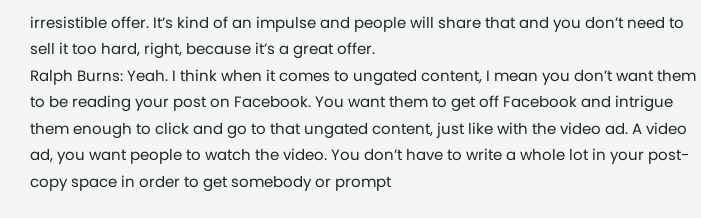irresistible offer. It’s kind of an impulse and people will share that and you don’t need to sell it too hard, right, because it’s a great offer.
Ralph Burns: Yeah. I think when it comes to ungated content, I mean you don’t want them to be reading your post on Facebook. You want them to get off Facebook and intrigue them enough to click and go to that ungated content, just like with the video ad. A video ad, you want people to watch the video. You don’t have to write a whole lot in your post-copy space in order to get somebody or prompt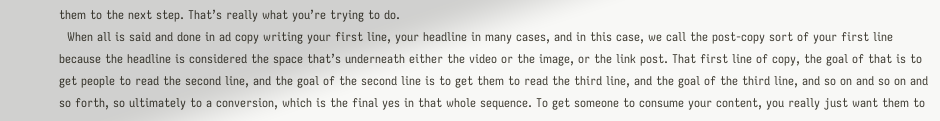them to the next step. That’s really what you’re trying to do.
  When all is said and done in ad copy writing your first line, your headline in many cases, and in this case, we call the post-copy sort of your first line because the headline is considered the space that’s underneath either the video or the image, or the link post. That first line of copy, the goal of that is to get people to read the second line, and the goal of the second line is to get them to read the third line, and the goal of the third line, and so on and so on and so forth, so ultimately to a conversion, which is the final yes in that whole sequence. To get someone to consume your content, you really just want them to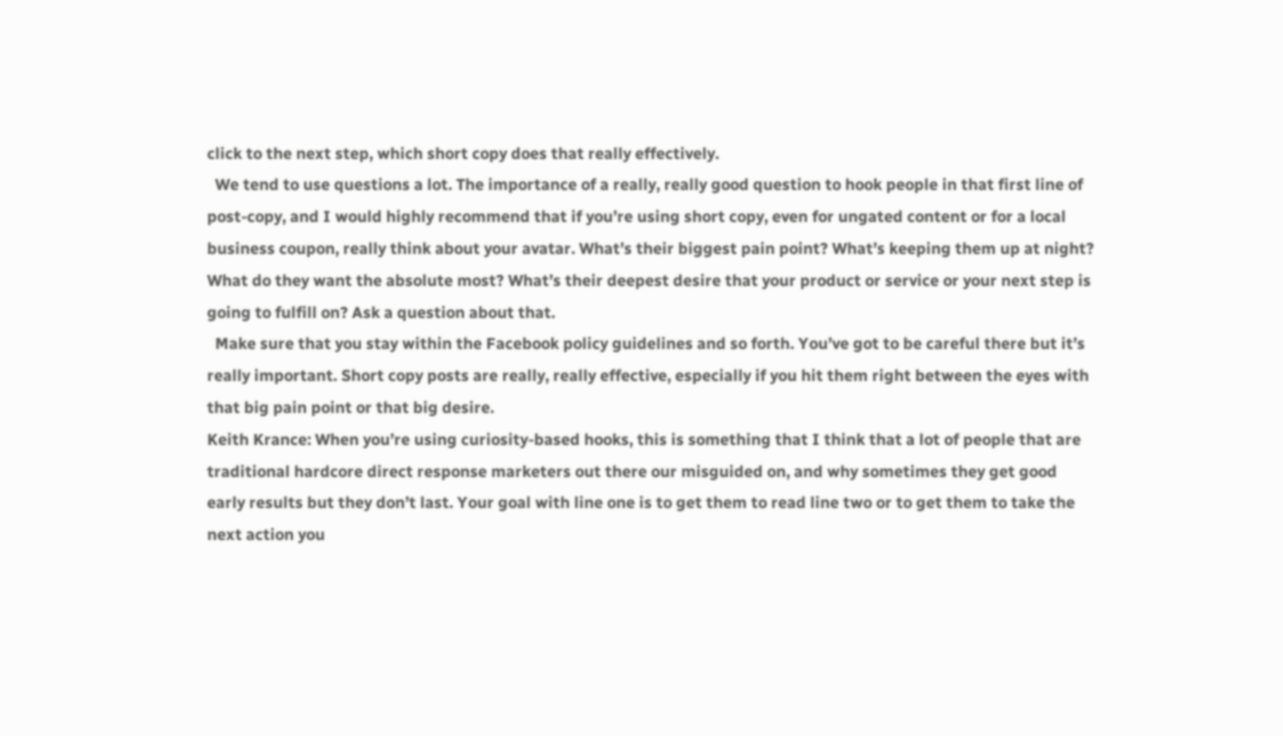click to the next step, which short copy does that really effectively.
  We tend to use questions a lot. The importance of a really, really good question to hook people in that first line of post-copy, and I would highly recommend that if you’re using short copy, even for ungated content or for a local business coupon, really think about your avatar. What’s their biggest pain point? What’s keeping them up at night? What do they want the absolute most? What’s their deepest desire that your product or service or your next step is going to fulfill on? Ask a question about that.
  Make sure that you stay within the Facebook policy guidelines and so forth. You’ve got to be careful there but it’s really important. Short copy posts are really, really effective, especially if you hit them right between the eyes with that big pain point or that big desire.
Keith Krance: When you’re using curiosity-based hooks, this is something that I think that a lot of people that are traditional hardcore direct response marketers out there our misguided on, and why sometimes they get good early results but they don’t last. Your goal with line one is to get them to read line two or to get them to take the next action you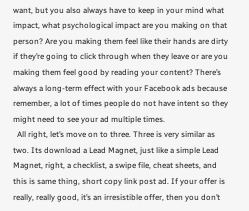want, but you also always have to keep in your mind what impact, what psychological impact are you making on that person? Are you making them feel like their hands are dirty if they’re going to click through when they leave or are you making them feel good by reading your content? There’s always a long-term effect with your Facebook ads because remember, a lot of times people do not have intent so they might need to see your ad multiple times.
  All right, let’s move on to three. Three is very similar as two. Its download a Lead Magnet, just like a simple Lead Magnet, right, a checklist, a swipe file, cheat sheets, and this is same thing, short copy link post ad. If your offer is really, really good, it’s an irresistible offer, then you don’t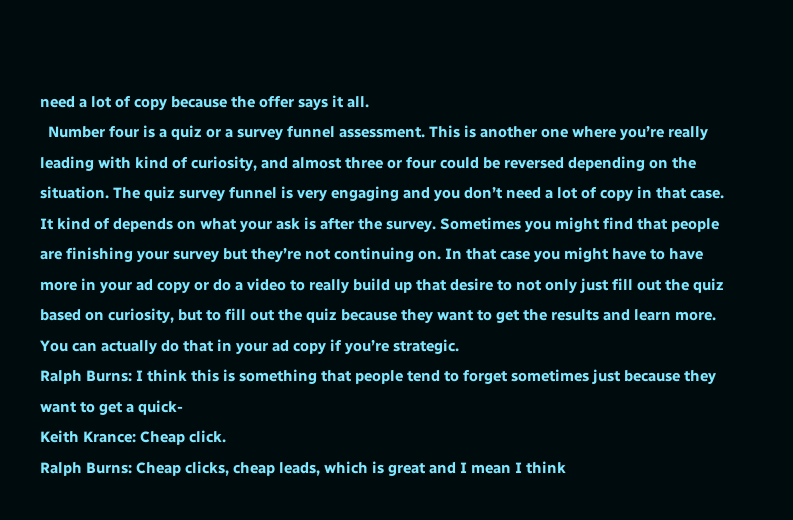need a lot of copy because the offer says it all.
  Number four is a quiz or a survey funnel assessment. This is another one where you’re really leading with kind of curiosity, and almost three or four could be reversed depending on the situation. The quiz survey funnel is very engaging and you don’t need a lot of copy in that case. It kind of depends on what your ask is after the survey. Sometimes you might find that people are finishing your survey but they’re not continuing on. In that case you might have to have more in your ad copy or do a video to really build up that desire to not only just fill out the quiz based on curiosity, but to fill out the quiz because they want to get the results and learn more. You can actually do that in your ad copy if you’re strategic.
Ralph Burns: I think this is something that people tend to forget sometimes just because they want to get a quick-
Keith Krance: Cheap click.
Ralph Burns: Cheap clicks, cheap leads, which is great and I mean I think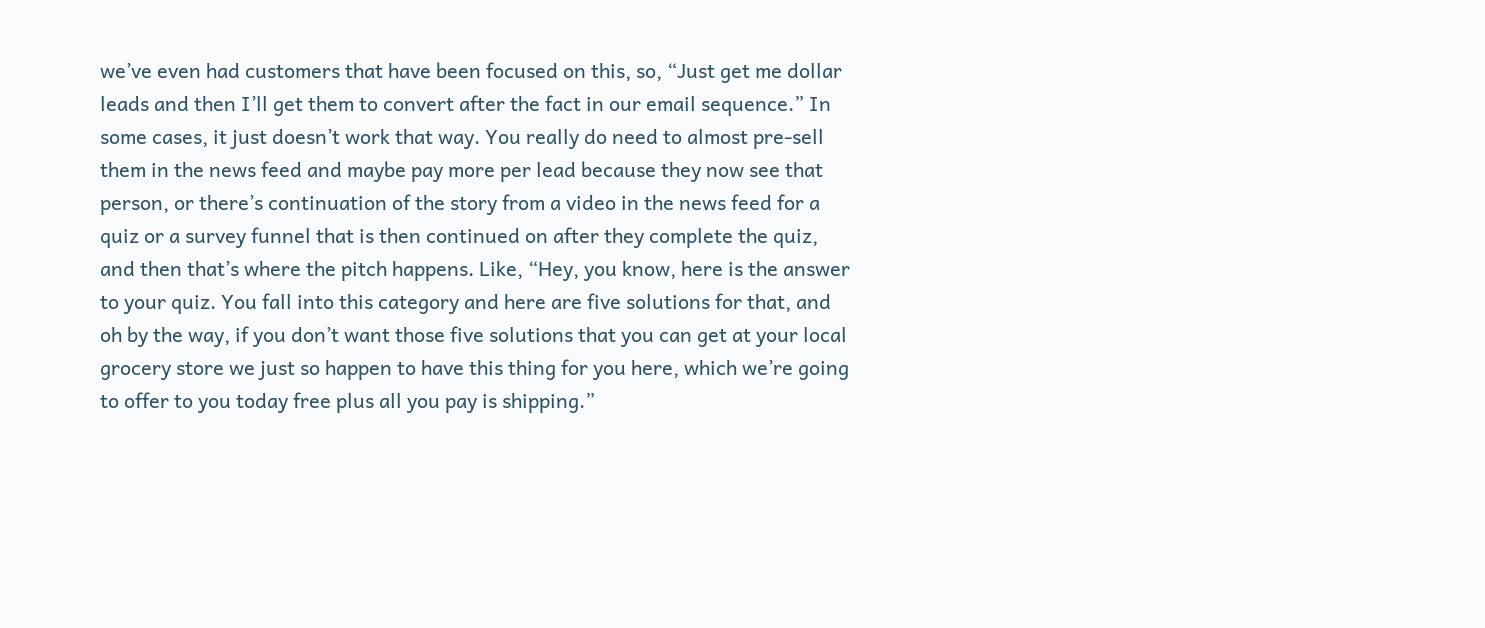we’ve even had customers that have been focused on this, so, “Just get me dollar leads and then I’ll get them to convert after the fact in our email sequence.” In some cases, it just doesn’t work that way. You really do need to almost pre-sell them in the news feed and maybe pay more per lead because they now see that person, or there’s continuation of the story from a video in the news feed for a quiz or a survey funnel that is then continued on after they complete the quiz, and then that’s where the pitch happens. Like, “Hey, you know, here is the answer to your quiz. You fall into this category and here are five solutions for that, and oh by the way, if you don’t want those five solutions that you can get at your local grocery store we just so happen to have this thing for you here, which we’re going to offer to you today free plus all you pay is shipping.”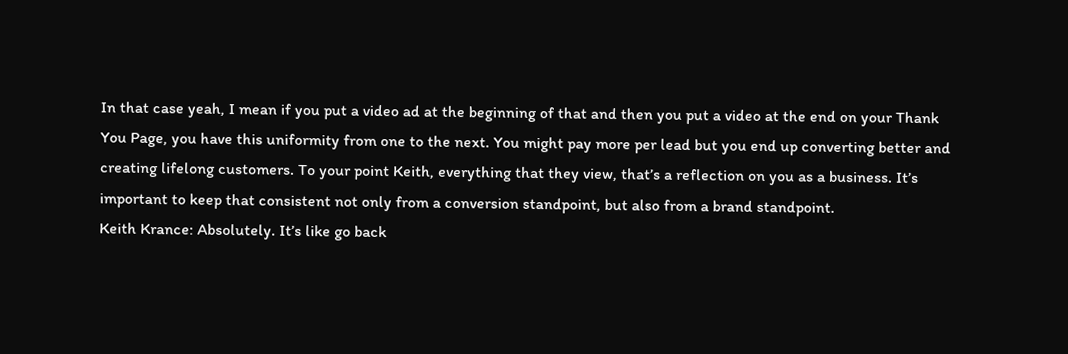In that case yeah, I mean if you put a video ad at the beginning of that and then you put a video at the end on your Thank You Page, you have this uniformity from one to the next. You might pay more per lead but you end up converting better and creating lifelong customers. To your point Keith, everything that they view, that’s a reflection on you as a business. It’s important to keep that consistent not only from a conversion standpoint, but also from a brand standpoint.
Keith Krance: Absolutely. It’s like go back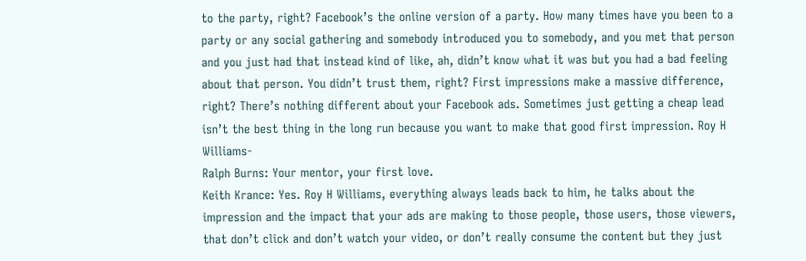to the party, right? Facebook’s the online version of a party. How many times have you been to a party or any social gathering and somebody introduced you to somebody, and you met that person and you just had that instead kind of like, ah, didn’t know what it was but you had a bad feeling about that person. You didn’t trust them, right? First impressions make a massive difference, right? There’s nothing different about your Facebook ads. Sometimes just getting a cheap lead isn’t the best thing in the long run because you want to make that good first impression. Roy H Williams-
Ralph Burns: Your mentor, your first love.
Keith Krance: Yes. Roy H Williams, everything always leads back to him, he talks about the impression and the impact that your ads are making to those people, those users, those viewers, that don’t click and don’t watch your video, or don’t really consume the content but they just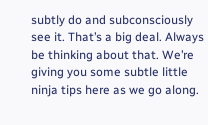subtly do and subconsciously see it. That’s a big deal. Always be thinking about that. We’re giving you some subtle little ninja tips here as we go along.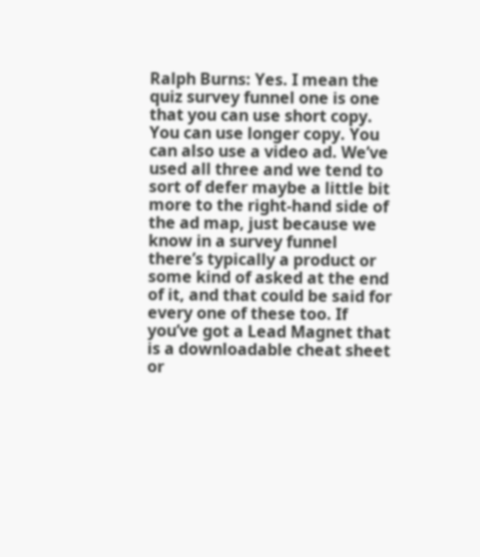Ralph Burns: Yes. I mean the quiz survey funnel one is one that you can use short copy. You can use longer copy. You can also use a video ad. We’ve used all three and we tend to sort of defer maybe a little bit more to the right-hand side of the ad map, just because we know in a survey funnel there’s typically a product or some kind of asked at the end of it, and that could be said for every one of these too. If you’ve got a Lead Magnet that is a downloadable cheat sheet or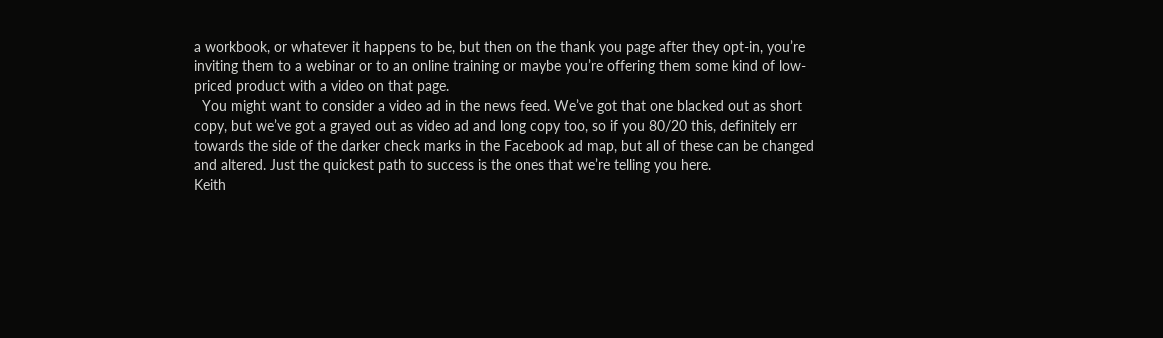a workbook, or whatever it happens to be, but then on the thank you page after they opt-in, you’re inviting them to a webinar or to an online training or maybe you’re offering them some kind of low-priced product with a video on that page.
  You might want to consider a video ad in the news feed. We’ve got that one blacked out as short copy, but we’ve got a grayed out as video ad and long copy too, so if you 80/20 this, definitely err towards the side of the darker check marks in the Facebook ad map, but all of these can be changed and altered. Just the quickest path to success is the ones that we’re telling you here.
Keith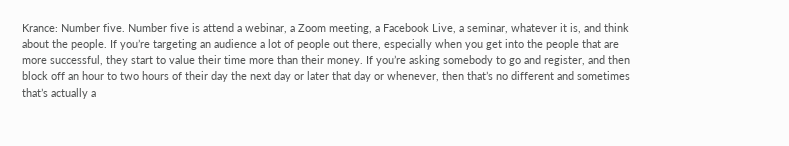Krance: Number five. Number five is attend a webinar, a Zoom meeting, a Facebook Live, a seminar, whatever it is, and think about the people. If you’re targeting an audience a lot of people out there, especially when you get into the people that are more successful, they start to value their time more than their money. If you’re asking somebody to go and register, and then block off an hour to two hours of their day the next day or later that day or whenever, then that’s no different and sometimes that’s actually a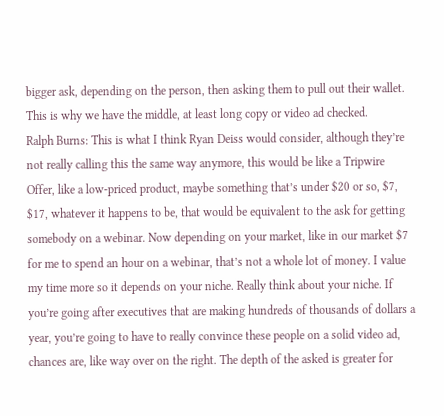bigger ask, depending on the person, then asking them to pull out their wallet. This is why we have the middle, at least long copy or video ad checked.
Ralph Burns: This is what I think Ryan Deiss would consider, although they’re not really calling this the same way anymore, this would be like a Tripwire Offer, like a low-priced product, maybe something that’s under $20 or so, $7, $17, whatever it happens to be, that would be equivalent to the ask for getting somebody on a webinar. Now depending on your market, like in our market $7 for me to spend an hour on a webinar, that’s not a whole lot of money. I value my time more so it depends on your niche. Really think about your niche. If you’re going after executives that are making hundreds of thousands of dollars a year, you’re going to have to really convince these people on a solid video ad, chances are, like way over on the right. The depth of the asked is greater for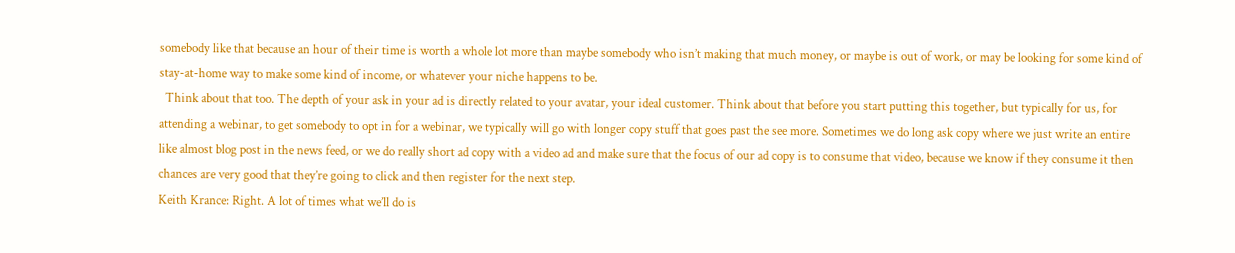somebody like that because an hour of their time is worth a whole lot more than maybe somebody who isn’t making that much money, or maybe is out of work, or may be looking for some kind of stay-at-home way to make some kind of income, or whatever your niche happens to be.
  Think about that too. The depth of your ask in your ad is directly related to your avatar, your ideal customer. Think about that before you start putting this together, but typically for us, for attending a webinar, to get somebody to opt in for a webinar, we typically will go with longer copy stuff that goes past the see more. Sometimes we do long ask copy where we just write an entire like almost blog post in the news feed, or we do really short ad copy with a video ad and make sure that the focus of our ad copy is to consume that video, because we know if they consume it then chances are very good that they’re going to click and then register for the next step.
Keith Krance: Right. A lot of times what we’ll do is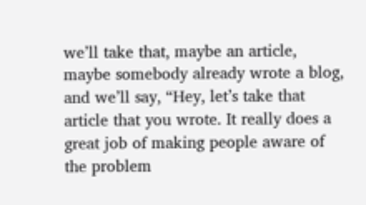we’ll take that, maybe an article, maybe somebody already wrote a blog, and we’ll say, “Hey, let’s take that article that you wrote. It really does a great job of making people aware of the problem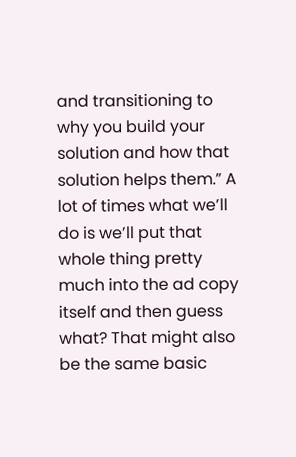and transitioning to why you build your solution and how that solution helps them.” A lot of times what we’ll do is we’ll put that whole thing pretty much into the ad copy itself and then guess what? That might also be the same basic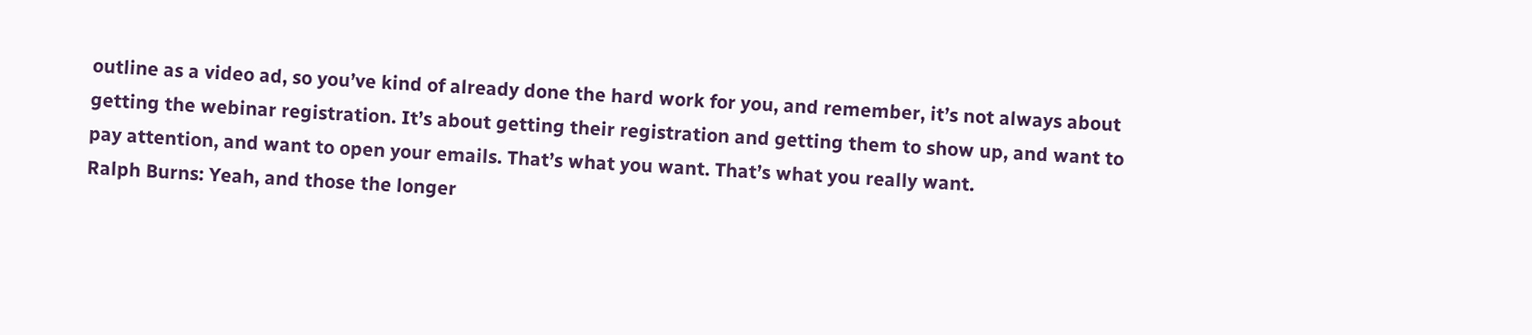outline as a video ad, so you’ve kind of already done the hard work for you, and remember, it’s not always about getting the webinar registration. It’s about getting their registration and getting them to show up, and want to pay attention, and want to open your emails. That’s what you want. That’s what you really want.
Ralph Burns: Yeah, and those the longer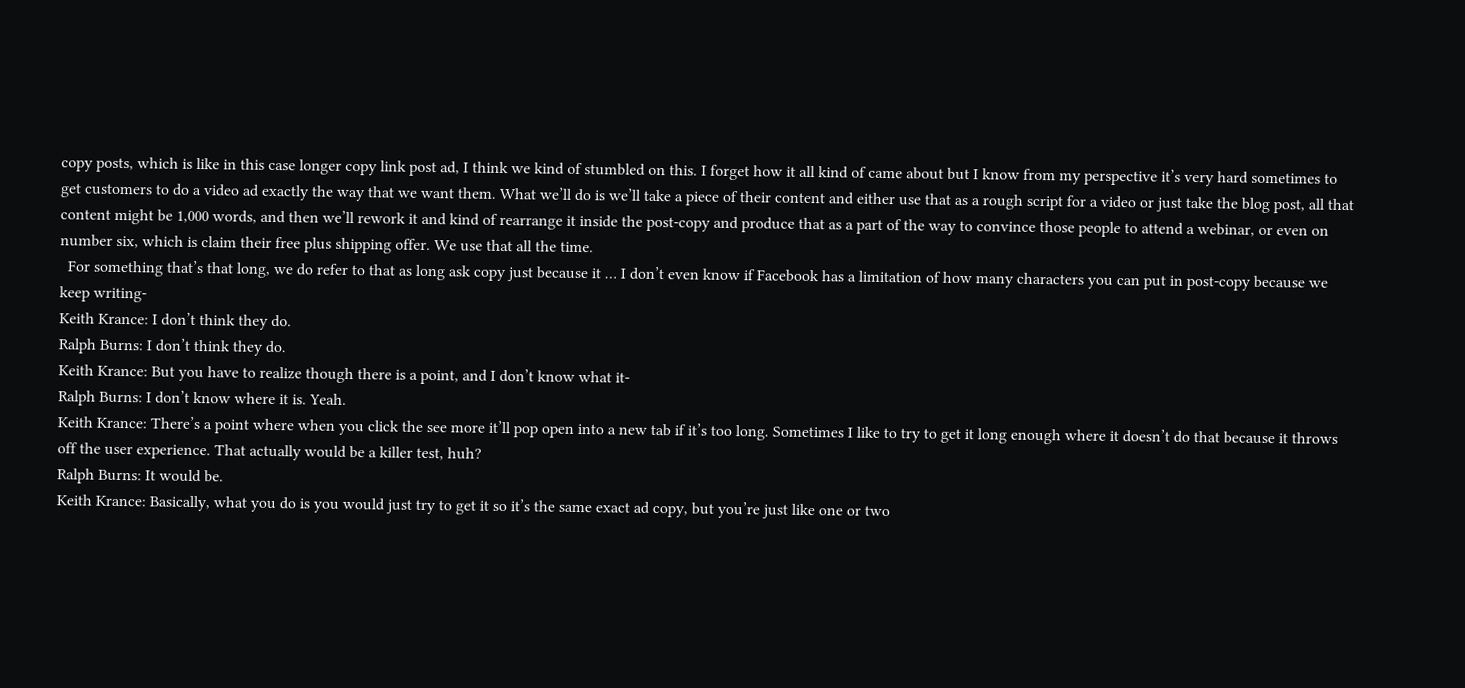copy posts, which is like in this case longer copy link post ad, I think we kind of stumbled on this. I forget how it all kind of came about but I know from my perspective it’s very hard sometimes to get customers to do a video ad exactly the way that we want them. What we’ll do is we’ll take a piece of their content and either use that as a rough script for a video or just take the blog post, all that content might be 1,000 words, and then we’ll rework it and kind of rearrange it inside the post-copy and produce that as a part of the way to convince those people to attend a webinar, or even on number six, which is claim their free plus shipping offer. We use that all the time.
  For something that’s that long, we do refer to that as long ask copy just because it … I don’t even know if Facebook has a limitation of how many characters you can put in post-copy because we keep writing-
Keith Krance: I don’t think they do.
Ralph Burns: I don’t think they do.
Keith Krance: But you have to realize though there is a point, and I don’t know what it-
Ralph Burns: I don’t know where it is. Yeah.
Keith Krance: There’s a point where when you click the see more it’ll pop open into a new tab if it’s too long. Sometimes I like to try to get it long enough where it doesn’t do that because it throws off the user experience. That actually would be a killer test, huh?
Ralph Burns: It would be.
Keith Krance: Basically, what you do is you would just try to get it so it’s the same exact ad copy, but you’re just like one or two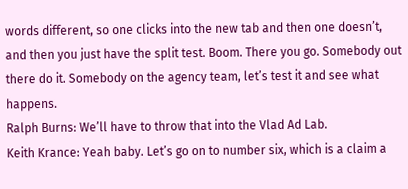words different, so one clicks into the new tab and then one doesn’t, and then you just have the split test. Boom. There you go. Somebody out there do it. Somebody on the agency team, let’s test it and see what happens.
Ralph Burns: We’ll have to throw that into the Vlad Ad Lab.
Keith Krance: Yeah baby. Let’s go on to number six, which is a claim a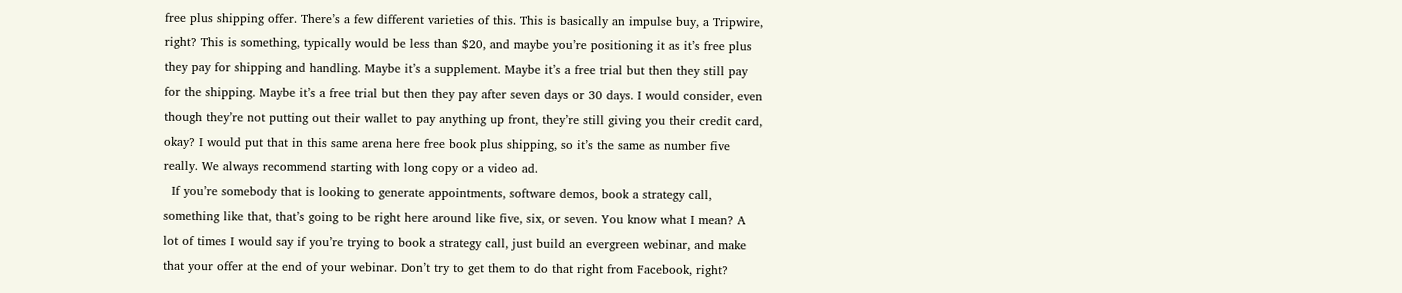free plus shipping offer. There’s a few different varieties of this. This is basically an impulse buy, a Tripwire, right? This is something, typically would be less than $20, and maybe you’re positioning it as it’s free plus they pay for shipping and handling. Maybe it’s a supplement. Maybe it’s a free trial but then they still pay for the shipping. Maybe it’s a free trial but then they pay after seven days or 30 days. I would consider, even though they’re not putting out their wallet to pay anything up front, they’re still giving you their credit card, okay? I would put that in this same arena here free book plus shipping, so it’s the same as number five really. We always recommend starting with long copy or a video ad.
  If you’re somebody that is looking to generate appointments, software demos, book a strategy call, something like that, that’s going to be right here around like five, six, or seven. You know what I mean? A lot of times I would say if you’re trying to book a strategy call, just build an evergreen webinar, and make that your offer at the end of your webinar. Don’t try to get them to do that right from Facebook, right?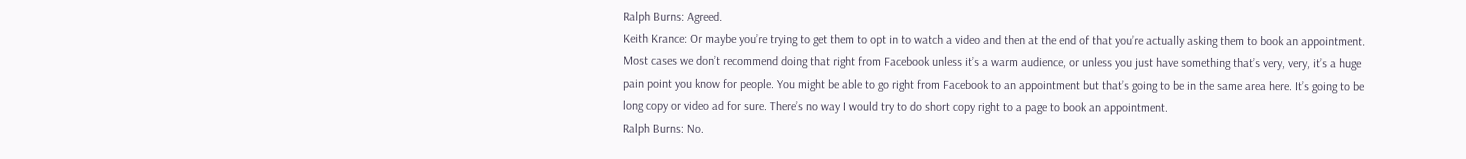Ralph Burns: Agreed.
Keith Krance: Or maybe you’re trying to get them to opt in to watch a video and then at the end of that you’re actually asking them to book an appointment. Most cases we don’t recommend doing that right from Facebook unless it’s a warm audience, or unless you just have something that’s very, very, it’s a huge pain point you know for people. You might be able to go right from Facebook to an appointment but that’s going to be in the same area here. It’s going to be long copy or video ad for sure. There’s no way I would try to do short copy right to a page to book an appointment.
Ralph Burns: No.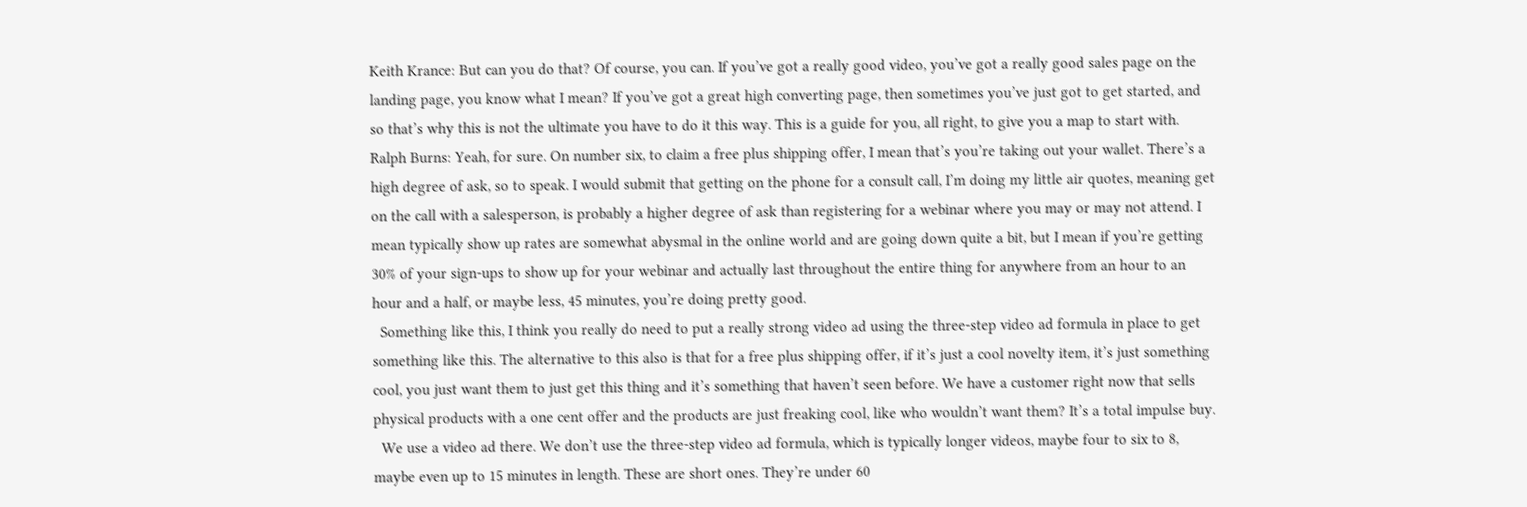Keith Krance: But can you do that? Of course, you can. If you’ve got a really good video, you’ve got a really good sales page on the landing page, you know what I mean? If you’ve got a great high converting page, then sometimes you’ve just got to get started, and so that’s why this is not the ultimate you have to do it this way. This is a guide for you, all right, to give you a map to start with.
Ralph Burns: Yeah, for sure. On number six, to claim a free plus shipping offer, I mean that’s you’re taking out your wallet. There’s a high degree of ask, so to speak. I would submit that getting on the phone for a consult call, I’m doing my little air quotes, meaning get on the call with a salesperson, is probably a higher degree of ask than registering for a webinar where you may or may not attend. I mean typically show up rates are somewhat abysmal in the online world and are going down quite a bit, but I mean if you’re getting 30% of your sign-ups to show up for your webinar and actually last throughout the entire thing for anywhere from an hour to an hour and a half, or maybe less, 45 minutes, you’re doing pretty good.
  Something like this, I think you really do need to put a really strong video ad using the three-step video ad formula in place to get something like this. The alternative to this also is that for a free plus shipping offer, if it’s just a cool novelty item, it’s just something cool, you just want them to just get this thing and it’s something that haven’t seen before. We have a customer right now that sells physical products with a one cent offer and the products are just freaking cool, like who wouldn’t want them? It’s a total impulse buy.
  We use a video ad there. We don’t use the three-step video ad formula, which is typically longer videos, maybe four to six to 8, maybe even up to 15 minutes in length. These are short ones. They’re under 60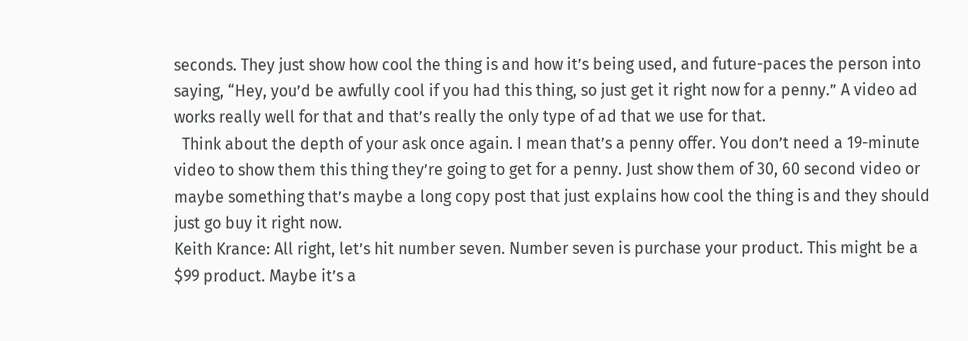seconds. They just show how cool the thing is and how it’s being used, and future-paces the person into saying, “Hey, you’d be awfully cool if you had this thing, so just get it right now for a penny.” A video ad works really well for that and that’s really the only type of ad that we use for that.
  Think about the depth of your ask once again. I mean that’s a penny offer. You don’t need a 19-minute video to show them this thing they’re going to get for a penny. Just show them of 30, 60 second video or maybe something that’s maybe a long copy post that just explains how cool the thing is and they should just go buy it right now.
Keith Krance: All right, let’s hit number seven. Number seven is purchase your product. This might be a $99 product. Maybe it’s a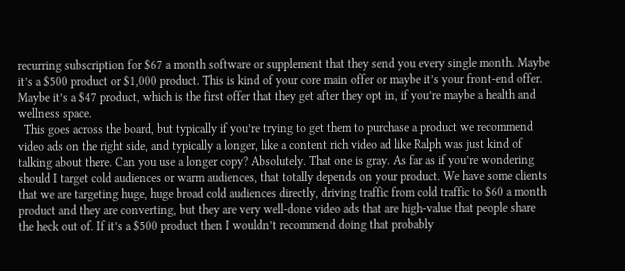recurring subscription for $67 a month software or supplement that they send you every single month. Maybe it’s a $500 product or $1,000 product. This is kind of your core main offer or maybe it’s your front-end offer. Maybe it’s a $47 product, which is the first offer that they get after they opt in, if you’re maybe a health and wellness space.
  This goes across the board, but typically if you’re trying to get them to purchase a product we recommend video ads on the right side, and typically a longer, like a content rich video ad like Ralph was just kind of talking about there. Can you use a longer copy? Absolutely. That one is gray. As far as if you’re wondering should I target cold audiences or warm audiences, that totally depends on your product. We have some clients that we are targeting huge, huge broad cold audiences directly, driving traffic from cold traffic to $60 a month product and they are converting, but they are very well-done video ads that are high-value that people share the heck out of. If it’s a $500 product then I wouldn’t recommend doing that probably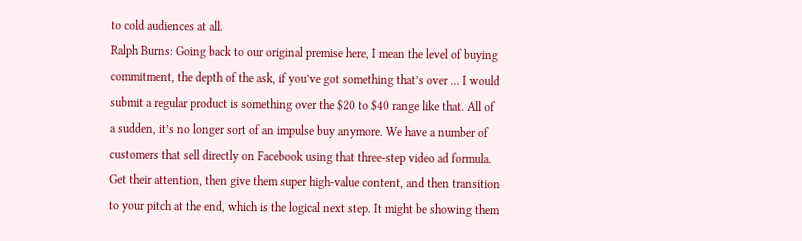to cold audiences at all.
Ralph Burns: Going back to our original premise here, I mean the level of buying commitment, the depth of the ask, if you’ve got something that’s over … I would submit a regular product is something over the $20 to $40 range like that. All of a sudden, it’s no longer sort of an impulse buy anymore. We have a number of customers that sell directly on Facebook using that three-step video ad formula. Get their attention, then give them super high-value content, and then transition to your pitch at the end, which is the logical next step. It might be showing them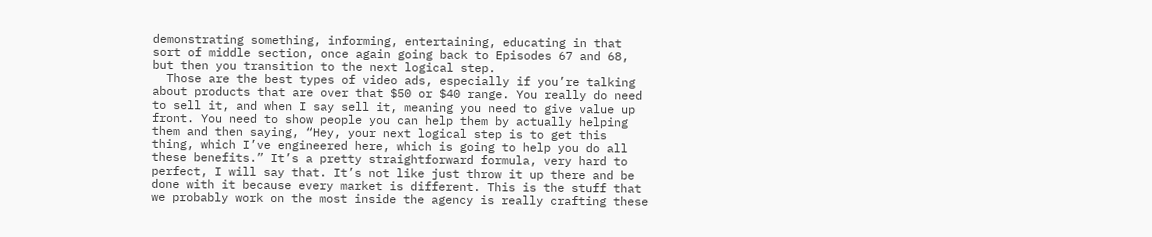demonstrating something, informing, entertaining, educating in that sort of middle section, once again going back to Episodes 67 and 68, but then you transition to the next logical step.
  Those are the best types of video ads, especially if you’re talking about products that are over that $50 or $40 range. You really do need to sell it, and when I say sell it, meaning you need to give value up front. You need to show people you can help them by actually helping them and then saying, “Hey, your next logical step is to get this thing, which I’ve engineered here, which is going to help you do all these benefits.” It’s a pretty straightforward formula, very hard to perfect, I will say that. It’s not like just throw it up there and be done with it because every market is different. This is the stuff that we probably work on the most inside the agency is really crafting these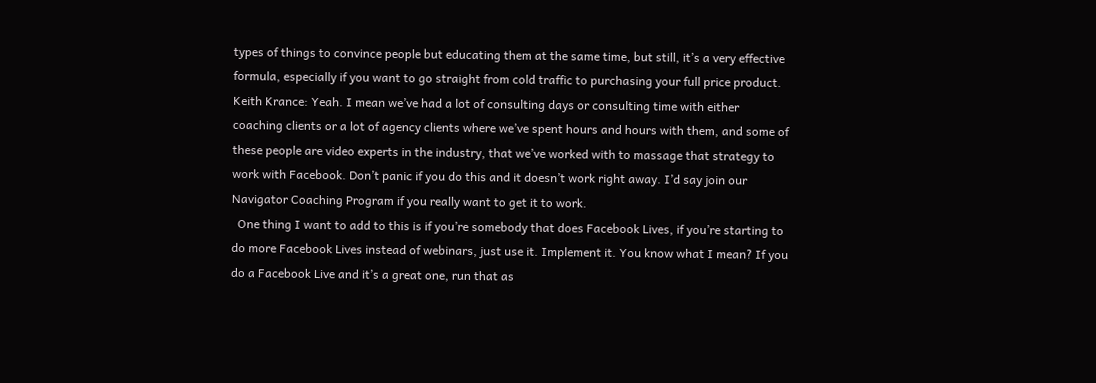types of things to convince people but educating them at the same time, but still, it’s a very effective formula, especially if you want to go straight from cold traffic to purchasing your full price product.
Keith Krance: Yeah. I mean we’ve had a lot of consulting days or consulting time with either coaching clients or a lot of agency clients where we’ve spent hours and hours with them, and some of these people are video experts in the industry, that we’ve worked with to massage that strategy to work with Facebook. Don’t panic if you do this and it doesn’t work right away. I’d say join our Navigator Coaching Program if you really want to get it to work.
  One thing I want to add to this is if you’re somebody that does Facebook Lives, if you’re starting to do more Facebook Lives instead of webinars, just use it. Implement it. You know what I mean? If you do a Facebook Live and it’s a great one, run that as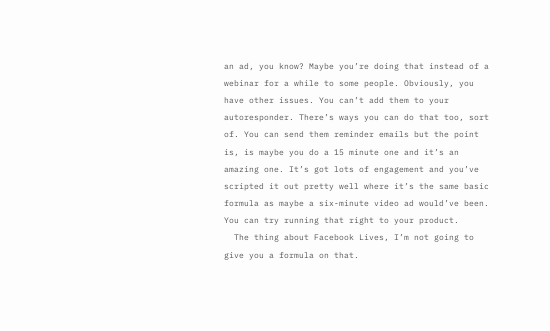an ad, you know? Maybe you’re doing that instead of a webinar for a while to some people. Obviously, you have other issues. You can’t add them to your autoresponder. There’s ways you can do that too, sort of. You can send them reminder emails but the point is, is maybe you do a 15 minute one and it’s an amazing one. It’s got lots of engagement and you’ve scripted it out pretty well where it’s the same basic formula as maybe a six-minute video ad would’ve been. You can try running that right to your product.
  The thing about Facebook Lives, I’m not going to give you a formula on that.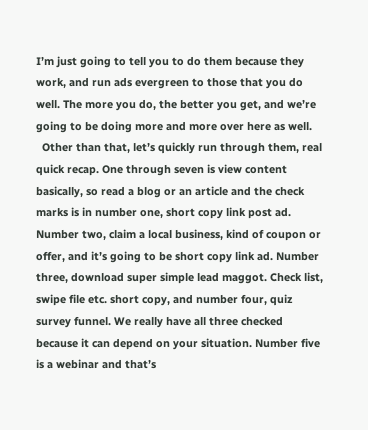I’m just going to tell you to do them because they work, and run ads evergreen to those that you do well. The more you do, the better you get, and we’re going to be doing more and more over here as well.
  Other than that, let’s quickly run through them, real quick recap. One through seven is view content basically, so read a blog or an article and the check marks is in number one, short copy link post ad. Number two, claim a local business, kind of coupon or offer, and it’s going to be short copy link ad. Number three, download super simple lead maggot. Check list, swipe file etc. short copy, and number four, quiz survey funnel. We really have all three checked because it can depend on your situation. Number five is a webinar and that’s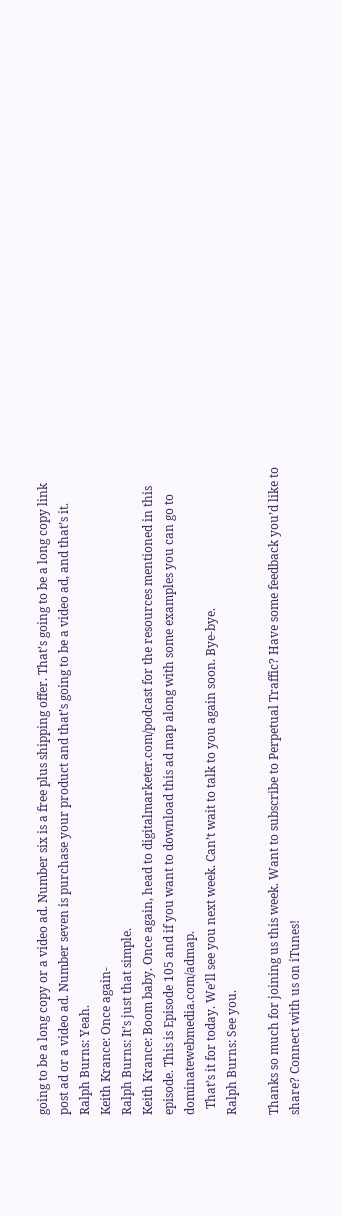going to be a long copy or a video ad. Number six is a free plus shipping offer. That’s going to be a long copy link post ad or a video ad. Number seven is purchase your product and that’s going to be a video ad, and that’s it.
Ralph Burns: Yeah.
Keith Krance: Once again-
Ralph Burns: It’s just that simple.
Keith Krance: Boom baby. Once again, head to digitalmarketer.com/podcast for the resources mentioned in this episode. This is Episode 105 and if you want to download this ad map along with some examples you can go to dominatewebmedia.com/admap.
  That’s it for today. We’ll see you next week. Can’t wait to talk to you again soon. Bye-bye.
Ralph Burns: See you.

Thanks so much for joining us this week. Want to subscribe to Perpetual Traffic? Have some feedback you’d like to share? Connect with us on iTunes!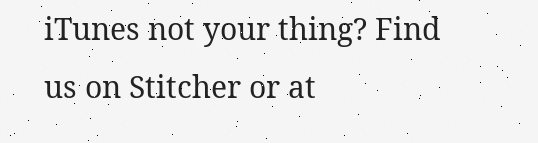iTunes not your thing? Find us on Stitcher or at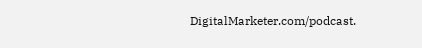DigitalMarketer.com/podcast.